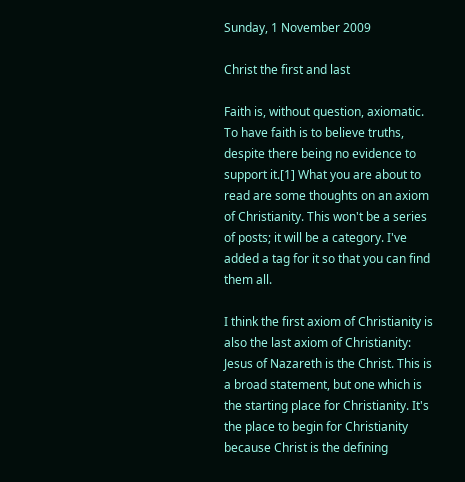Sunday, 1 November 2009

Christ the first and last

Faith is, without question, axiomatic. To have faith is to believe truths, despite there being no evidence to support it.[1] What you are about to read are some thoughts on an axiom of Christianity. This won't be a series of posts; it will be a category. I've added a tag for it so that you can find them all.

I think the first axiom of Christianity is also the last axiom of Christianity: Jesus of Nazareth is the Christ. This is a broad statement, but one which is the starting place for Christianity. It's the place to begin for Christianity because Christ is the defining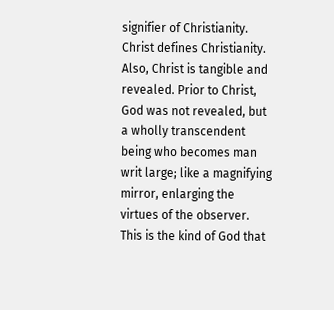signifier of Christianity. Christ defines Christianity. Also, Christ is tangible and revealed. Prior to Christ, God was not revealed, but a wholly transcendent being who becomes man writ large; like a magnifying mirror, enlarging the virtues of the observer. This is the kind of God that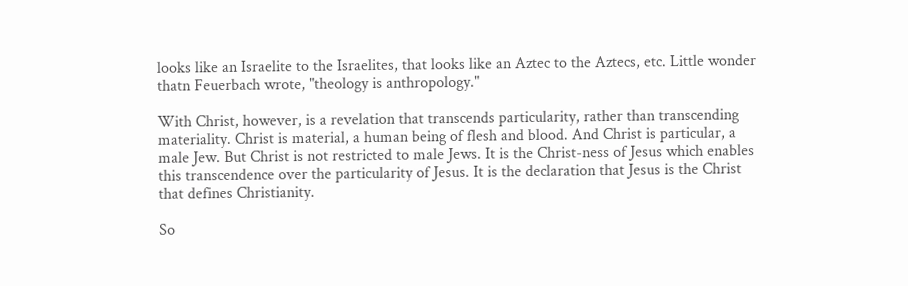looks like an Israelite to the Israelites, that looks like an Aztec to the Aztecs, etc. Little wonder thatn Feuerbach wrote, "theology is anthropology."

With Christ, however, is a revelation that transcends particularity, rather than transcending materiality. Christ is material, a human being of flesh and blood. And Christ is particular, a male Jew. But Christ is not restricted to male Jews. It is the Christ-ness of Jesus which enables this transcendence over the particularity of Jesus. It is the declaration that Jesus is the Christ that defines Christianity.

So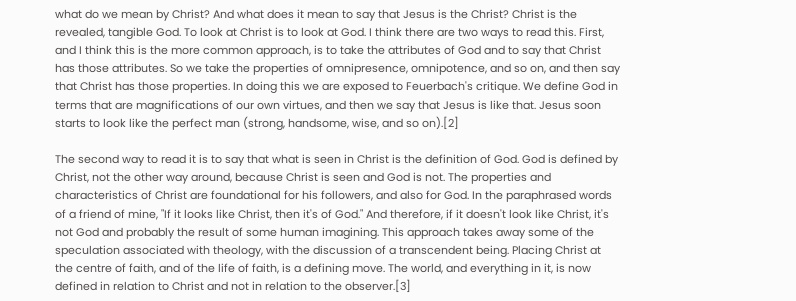what do we mean by Christ? And what does it mean to say that Jesus is the Christ? Christ is the revealed, tangible God. To look at Christ is to look at God. I think there are two ways to read this. First, and I think this is the more common approach, is to take the attributes of God and to say that Christ has those attributes. So we take the properties of omnipresence, omnipotence, and so on, and then say that Christ has those properties. In doing this we are exposed to Feuerbach's critique. We define God in terms that are magnifications of our own virtues, and then we say that Jesus is like that. Jesus soon starts to look like the perfect man (strong, handsome, wise, and so on).[2]

The second way to read it is to say that what is seen in Christ is the definition of God. God is defined by Christ, not the other way around, because Christ is seen and God is not. The properties and characteristics of Christ are foundational for his followers, and also for God. In the paraphrased words of a friend of mine, "If it looks like Christ, then it's of God." And therefore, if it doesn't look like Christ, it's not God and probably the result of some human imagining. This approach takes away some of the speculation associated with theology, with the discussion of a transcendent being. Placing Christ at the centre of faith, and of the life of faith, is a defining move. The world, and everything in it, is now defined in relation to Christ and not in relation to the observer.[3]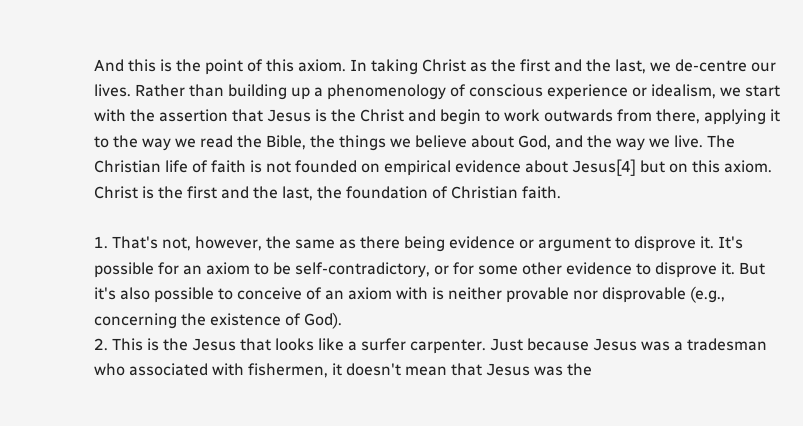And this is the point of this axiom. In taking Christ as the first and the last, we de-centre our lives. Rather than building up a phenomenology of conscious experience or idealism, we start with the assertion that Jesus is the Christ and begin to work outwards from there, applying it to the way we read the Bible, the things we believe about God, and the way we live. The Christian life of faith is not founded on empirical evidence about Jesus[4] but on this axiom. Christ is the first and the last, the foundation of Christian faith.

1. That's not, however, the same as there being evidence or argument to disprove it. It's possible for an axiom to be self-contradictory, or for some other evidence to disprove it. But it's also possible to conceive of an axiom with is neither provable nor disprovable (e.g., concerning the existence of God).
2. This is the Jesus that looks like a surfer carpenter. Just because Jesus was a tradesman who associated with fishermen, it doesn't mean that Jesus was the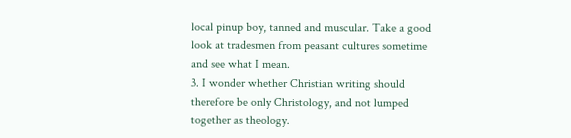local pinup boy, tanned and muscular. Take a good look at tradesmen from peasant cultures sometime and see what I mean.
3. I wonder whether Christian writing should therefore be only Christology, and not lumped together as theology.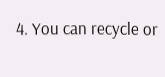4. You can recycle or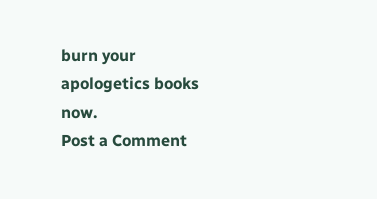burn your apologetics books now.
Post a Comment